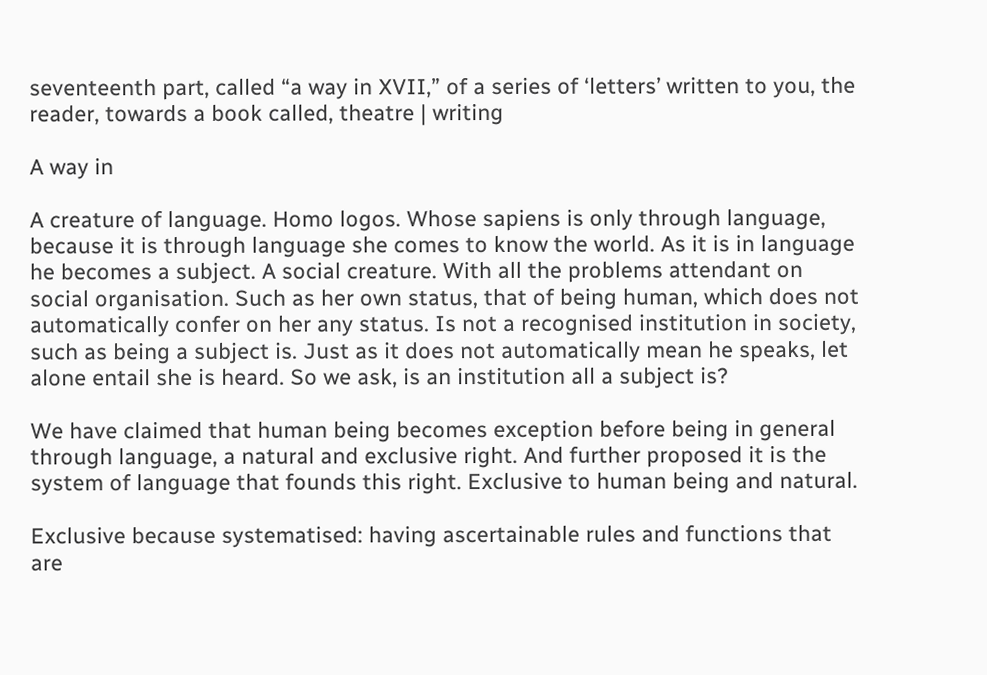seventeenth part, called “a way in XVII,” of a series of ‘letters’ written to you, the reader, towards a book called, theatre | writing

A way in

A creature of language. Homo logos. Whose sapiens is only through language, because it is through language she comes to know the world. As it is in language he becomes a subject. A social creature. With all the problems attendant on social organisation. Such as her own status, that of being human, which does not automatically confer on her any status. Is not a recognised institution in society, such as being a subject is. Just as it does not automatically mean he speaks, let alone entail she is heard. So we ask, is an institution all a subject is?

We have claimed that human being becomes exception before being in general through language, a natural and exclusive right. And further proposed it is the system of language that founds this right. Exclusive to human being and natural.

Exclusive because systematised: having ascertainable rules and functions that are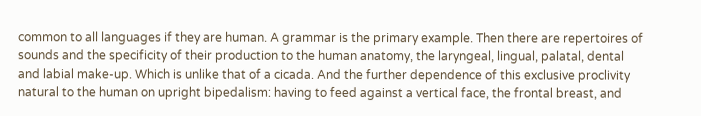common to all languages if they are human. A grammar is the primary example. Then there are repertoires of sounds and the specificity of their production to the human anatomy, the laryngeal, lingual, palatal, dental and labial make-up. Which is unlike that of a cicada. And the further dependence of this exclusive proclivity natural to the human on upright bipedalism: having to feed against a vertical face, the frontal breast, and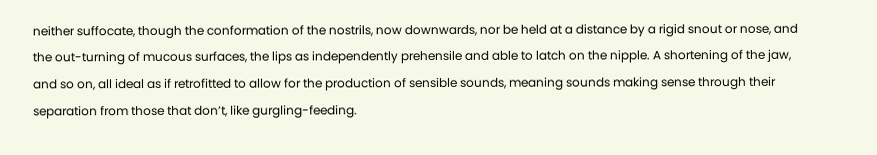neither suffocate, though the conformation of the nostrils, now downwards, nor be held at a distance by a rigid snout or nose, and the out-turning of mucous surfaces, the lips as independently prehensile and able to latch on the nipple. A shortening of the jaw, and so on, all ideal as if retrofitted to allow for the production of sensible sounds, meaning sounds making sense through their separation from those that don’t, like gurgling-feeding.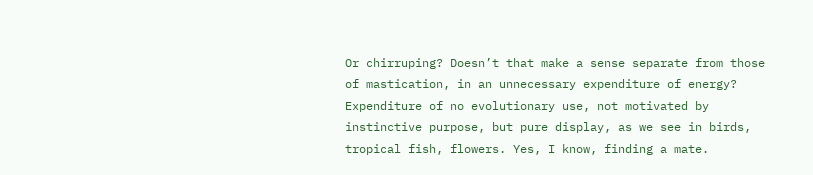Or chirruping? Doesn’t that make a sense separate from those of mastication, in an unnecessary expenditure of energy? Expenditure of no evolutionary use, not motivated by instinctive purpose, but pure display, as we see in birds, tropical fish, flowers. Yes, I know, finding a mate.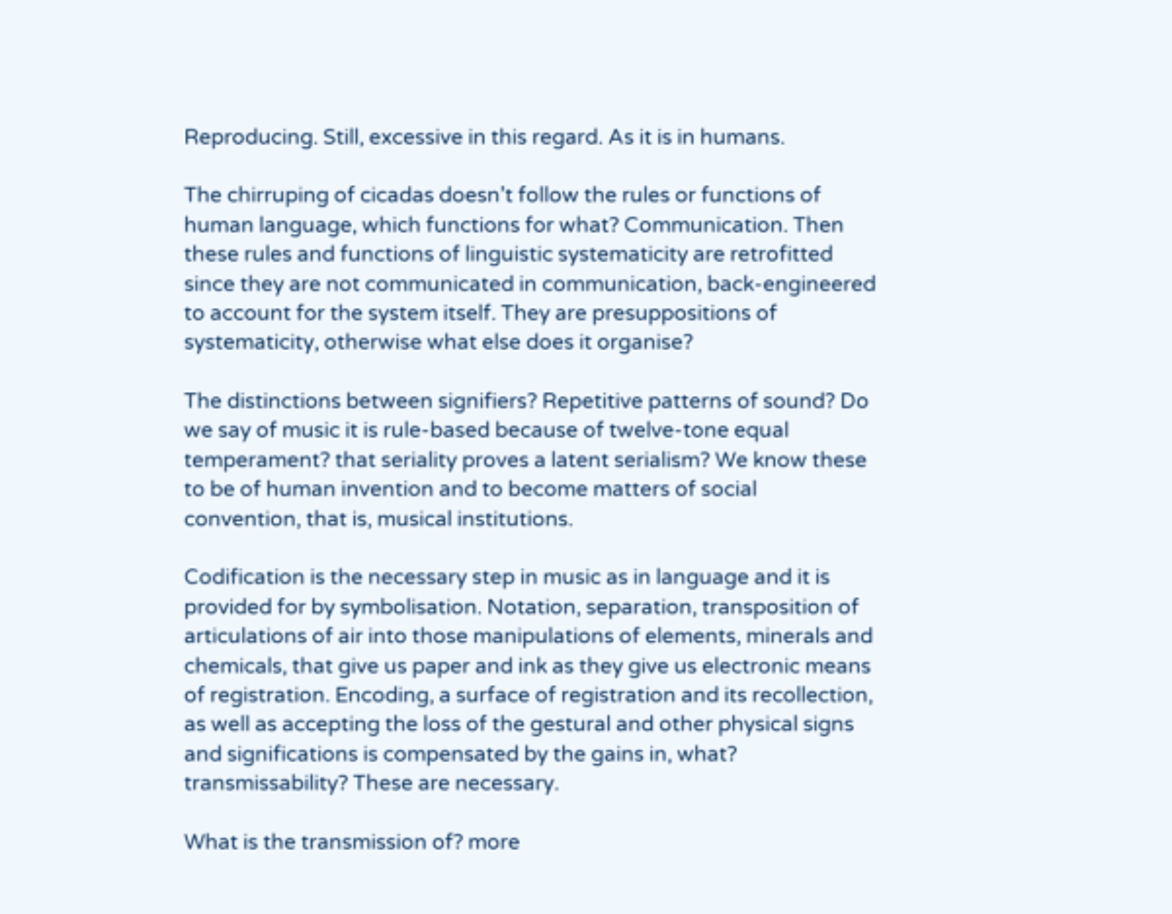Reproducing. Still, excessive in this regard. As it is in humans.

The chirruping of cicadas doesn’t follow the rules or functions of human language, which functions for what? Communication. Then these rules and functions of linguistic systematicity are retrofitted since they are not communicated in communication, back-engineered to account for the system itself. They are presuppositions of systematicity, otherwise what else does it organise?

The distinctions between signifiers? Repetitive patterns of sound? Do we say of music it is rule-based because of twelve-tone equal temperament? that seriality proves a latent serialism? We know these to be of human invention and to become matters of social convention, that is, musical institutions.

Codification is the necessary step in music as in language and it is provided for by symbolisation. Notation, separation, transposition of articulations of air into those manipulations of elements, minerals and chemicals, that give us paper and ink as they give us electronic means of registration. Encoding, a surface of registration and its recollection, as well as accepting the loss of the gestural and other physical signs and significations is compensated by the gains in, what? transmissability? These are necessary.

What is the transmission of? more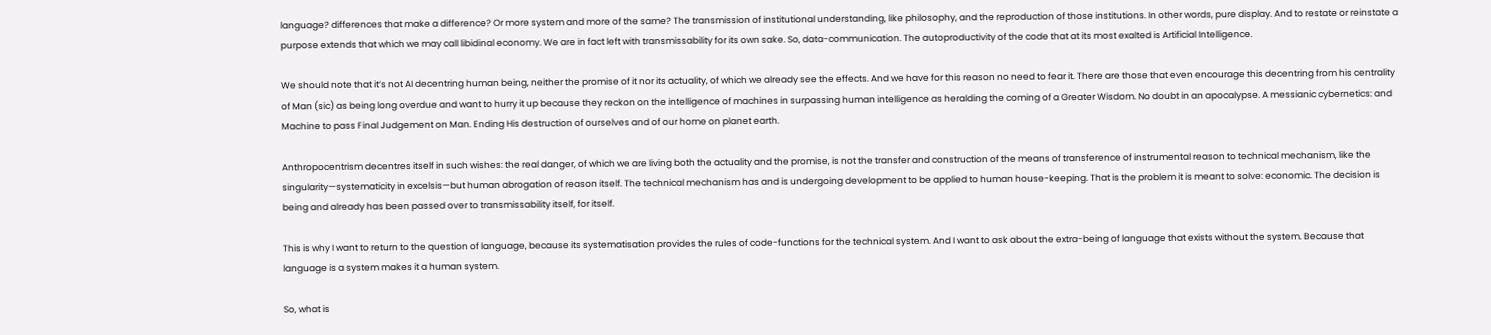language? differences that make a difference? Or more system and more of the same? The transmission of institutional understanding, like philosophy, and the reproduction of those institutions. In other words, pure display. And to restate or reinstate a purpose extends that which we may call libidinal economy. We are in fact left with transmissability for its own sake. So, data-communication. The autoproductivity of the code that at its most exalted is Artificial Intelligence.

We should note that it’s not AI decentring human being, neither the promise of it nor its actuality, of which we already see the effects. And we have for this reason no need to fear it. There are those that even encourage this decentring from his centrality of Man (sic) as being long overdue and want to hurry it up because they reckon on the intelligence of machines in surpassing human intelligence as heralding the coming of a Greater Wisdom. No doubt in an apocalypse. A messianic cybernetics: and Machine to pass Final Judgement on Man. Ending His destruction of ourselves and of our home on planet earth.

Anthropocentrism decentres itself in such wishes: the real danger, of which we are living both the actuality and the promise, is not the transfer and construction of the means of transference of instrumental reason to technical mechanism, like the singularity—systematicity in excelsis—but human abrogation of reason itself. The technical mechanism has and is undergoing development to be applied to human house-keeping. That is the problem it is meant to solve: economic. The decision is being and already has been passed over to transmissability itself, for itself.

This is why I want to return to the question of language, because its systematisation provides the rules of code-functions for the technical system. And I want to ask about the extra-being of language that exists without the system. Because that language is a system makes it a human system.

So, what is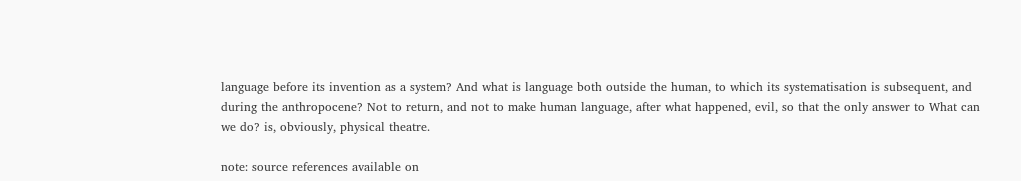language before its invention as a system? And what is language both outside the human, to which its systematisation is subsequent, and during the anthropocene? Not to return, and not to make human language, after what happened, evil, so that the only answer to What can we do? is, obviously, physical theatre.

note: source references available on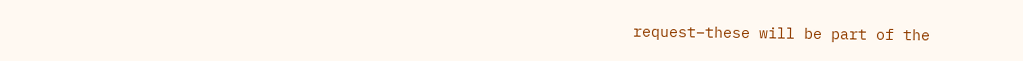request–these will be part of the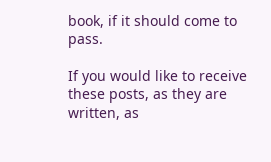book, if it should come to pass.

If you would like to receive these posts, as they are written, as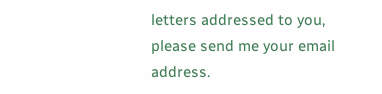letters addressed to you, please send me your email address.